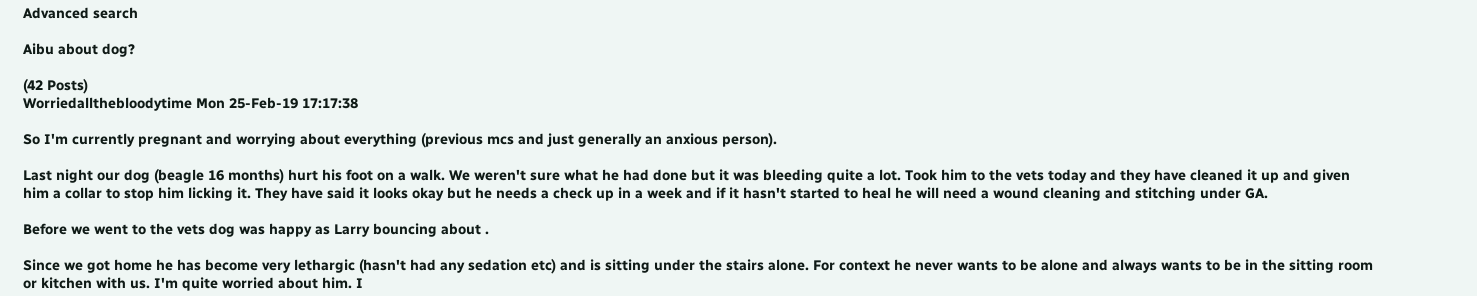Advanced search

Aibu about dog?

(42 Posts)
Worriedallthebloodytime Mon 25-Feb-19 17:17:38

So I'm currently pregnant and worrying about everything (previous mcs and just generally an anxious person).

Last night our dog (beagle 16 months) hurt his foot on a walk. We weren't sure what he had done but it was bleeding quite a lot. Took him to the vets today and they have cleaned it up and given him a collar to stop him licking it. They have said it looks okay but he needs a check up in a week and if it hasn't started to heal he will need a wound cleaning and stitching under GA.

Before we went to the vets dog was happy as Larry bouncing about .

Since we got home he has become very lethargic (hasn't had any sedation etc) and is sitting under the stairs alone. For context he never wants to be alone and always wants to be in the sitting room or kitchen with us. I'm quite worried about him. I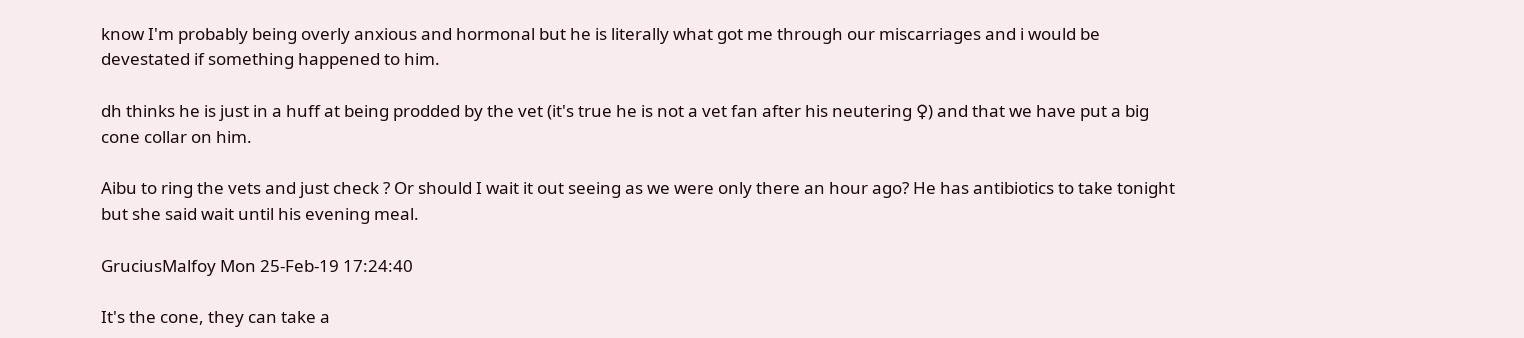know I'm probably being overly anxious and hormonal but he is literally what got me through our miscarriages and i would be devestated if something happened to him.

dh thinks he is just in a huff at being prodded by the vet (it's true he is not a vet fan after his neutering ♀) and that we have put a big cone collar on him.

Aibu to ring the vets and just check ? Or should I wait it out seeing as we were only there an hour ago? He has antibiotics to take tonight but she said wait until his evening meal.

GruciusMalfoy Mon 25-Feb-19 17:24:40

It's the cone, they can take a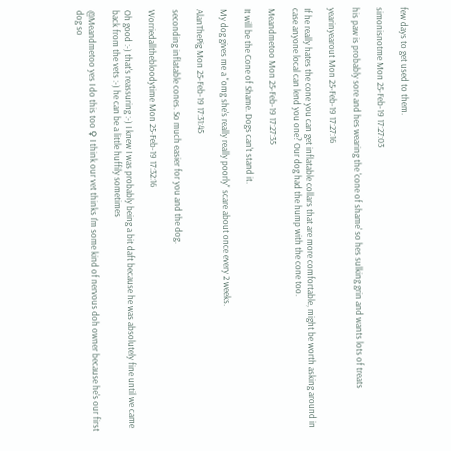few days to get used to them.

simonisnotme Mon 25-Feb-19 17:27:03

his paw is probably sore and hes wearing the 'cone of shame' so hes sulking grin and wants lots of treats

yearinyearout Mon 25-Feb-19 17:27:16

If he really hates the cone you can get inflatable collars that are more comfortable, might be worth asking around in case anyone local can lend you one? Our dog had the hump with the cone too.

Meandmetoo Mon 25-Feb-19 17:27:35

It will be the Cone of Shame. Dogs can't stand it.

My dog gives me a "omg she's really really poorly" scare about once every 2 weeks.

AlanThePig Mon 25-Feb-19 17:31:45

seconding inflatable cones. So much easier for you and the dog.

Worriedallthebloodytime Mon 25-Feb-19 17:32:16

Oh good :-) that's reassuring :-) I knew I was probably being a bit daft because he was absolutely fine until we came back from the vets :-) he can be a little huffily sometimes

@Meandmetoo yes I do this too ♀ I think our vet thinks I'm some kind of nervous doh owner because he's our first dog so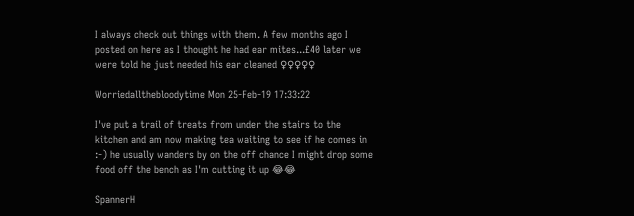I always check out things with them. A few months ago I posted on here as I thought he had ear mites...£40 later we were told he just needed his ear cleaned ♀♀♀♀♀

Worriedallthebloodytime Mon 25-Feb-19 17:33:22

I've put a trail of treats from under the stairs to the kitchen and am now making tea waiting to see if he comes in :-) he usually wanders by on the off chance I might drop some food off the bench as I'm cutting it up 😂😂

SpannerH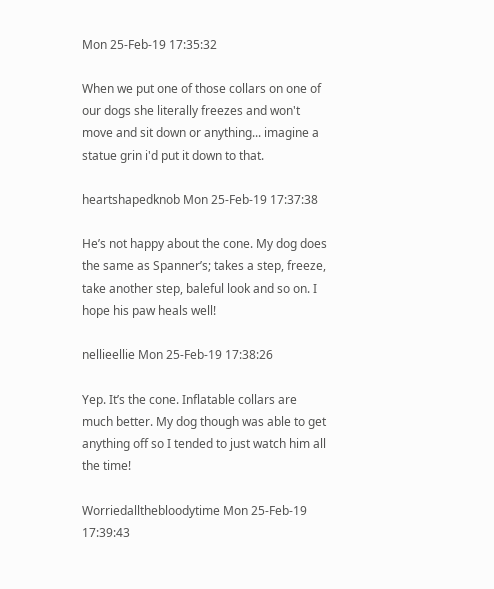Mon 25-Feb-19 17:35:32

When we put one of those collars on one of our dogs she literally freezes and won't move and sit down or anything... imagine a statue grin i'd put it down to that.

heartshapedknob Mon 25-Feb-19 17:37:38

He’s not happy about the cone. My dog does the same as Spanner’s; takes a step, freeze, take another step, baleful look and so on. I hope his paw heals well!

nellieellie Mon 25-Feb-19 17:38:26

Yep. It’s the cone. Inflatable collars are much better. My dog though was able to get anything off so I tended to just watch him all the time!

Worriedallthebloodytime Mon 25-Feb-19 17:39:43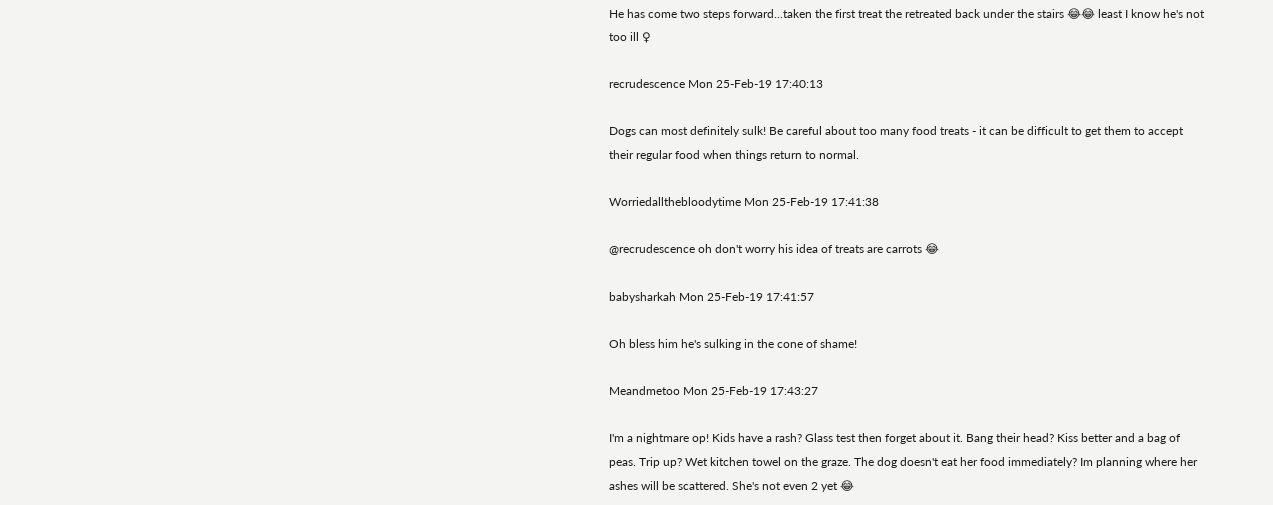He has come two steps forward...taken the first treat the retreated back under the stairs 😂😂 least I know he's not too ill ♀

recrudescence Mon 25-Feb-19 17:40:13

Dogs can most definitely sulk! Be careful about too many food treats - it can be difficult to get them to accept their regular food when things return to normal.

Worriedallthebloodytime Mon 25-Feb-19 17:41:38

@recrudescence oh don't worry his idea of treats are carrots 😂

babysharkah Mon 25-Feb-19 17:41:57

Oh bless him he's sulking in the cone of shame!

Meandmetoo Mon 25-Feb-19 17:43:27

I'm a nightmare op! Kids have a rash? Glass test then forget about it. Bang their head? Kiss better and a bag of peas. Trip up? Wet kitchen towel on the graze. The dog doesn't eat her food immediately? Im planning where her ashes will be scattered. She's not even 2 yet 😂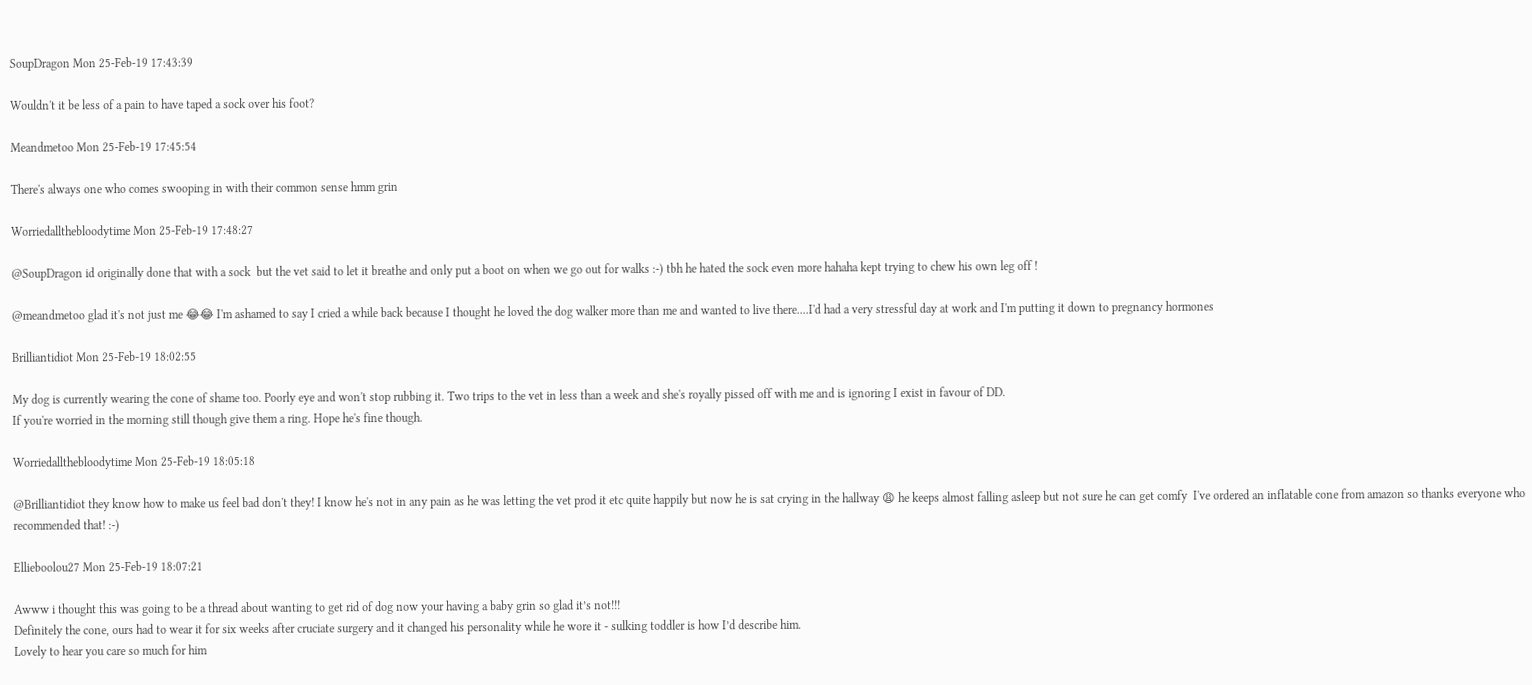SoupDragon Mon 25-Feb-19 17:43:39

Wouldn't it be less of a pain to have taped a sock over his foot?

Meandmetoo Mon 25-Feb-19 17:45:54

There's always one who comes swooping in with their common sense hmm grin

Worriedallthebloodytime Mon 25-Feb-19 17:48:27

@SoupDragon id originally done that with a sock  but the vet said to let it breathe and only put a boot on when we go out for walks :-) tbh he hated the sock even more hahaha kept trying to chew his own leg off !

@meandmetoo glad it's not just me 😂😂 I'm ashamed to say I cried a while back because I thought he loved the dog walker more than me and wanted to live there....I'd had a very stressful day at work and I'm putting it down to pregnancy hormones

Brilliantidiot Mon 25-Feb-19 18:02:55

My dog is currently wearing the cone of shame too. Poorly eye and won't stop rubbing it. Two trips to the vet in less than a week and she's royally pissed off with me and is ignoring I exist in favour of DD.
If you're worried in the morning still though give them a ring. Hope he's fine though.

Worriedallthebloodytime Mon 25-Feb-19 18:05:18

@Brilliantidiot they know how to make us feel bad don't they! I know he's not in any pain as he was letting the vet prod it etc quite happily but now he is sat crying in the hallway 😩 he keeps almost falling asleep but not sure he can get comfy  I've ordered an inflatable cone from amazon so thanks everyone who recommended that! :-)

Ellieboolou27 Mon 25-Feb-19 18:07:21

Awww i thought this was going to be a thread about wanting to get rid of dog now your having a baby grin so glad it’s not!!!
Definitely the cone, ours had to wear it for six weeks after cruciate surgery and it changed his personality while he wore it - sulking toddler is how I’d describe him.
Lovely to hear you care so much for him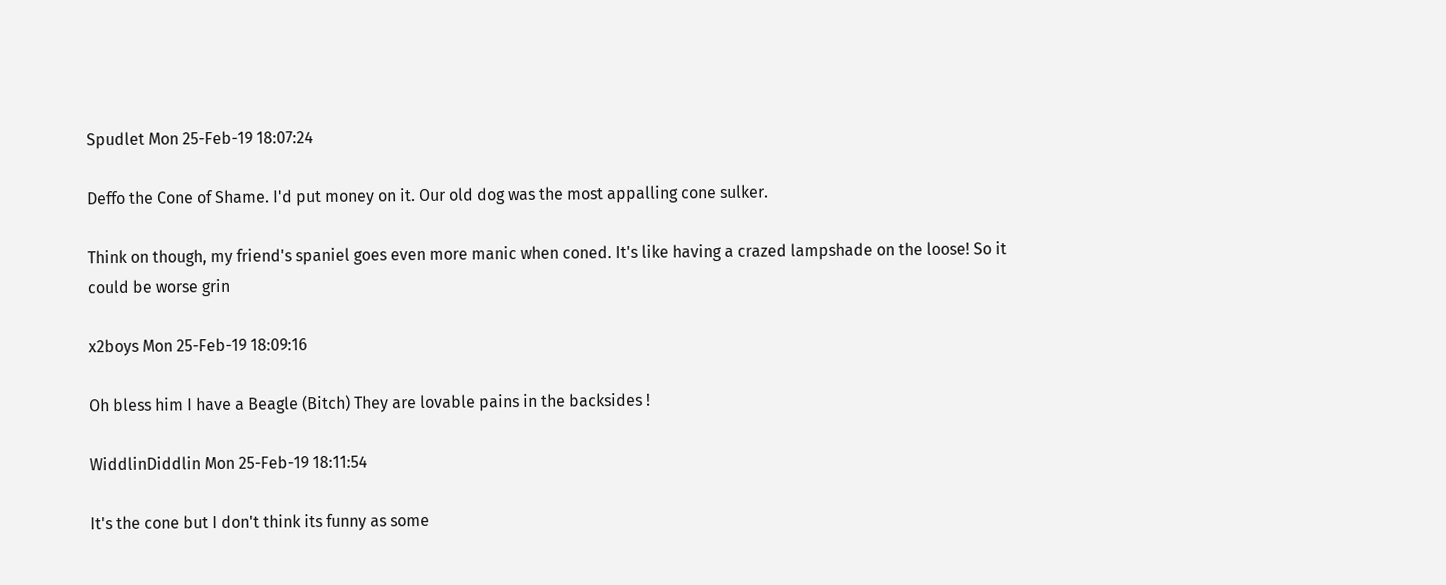Spudlet Mon 25-Feb-19 18:07:24

Deffo the Cone of Shame. I'd put money on it. Our old dog was the most appalling cone sulker.

Think on though, my friend's spaniel goes even more manic when coned. It's like having a crazed lampshade on the loose! So it could be worse grin

x2boys Mon 25-Feb-19 18:09:16

Oh bless him I have a Beagle (Bitch) They are lovable pains in the backsides !

WiddlinDiddlin Mon 25-Feb-19 18:11:54

It's the cone but I don't think its funny as some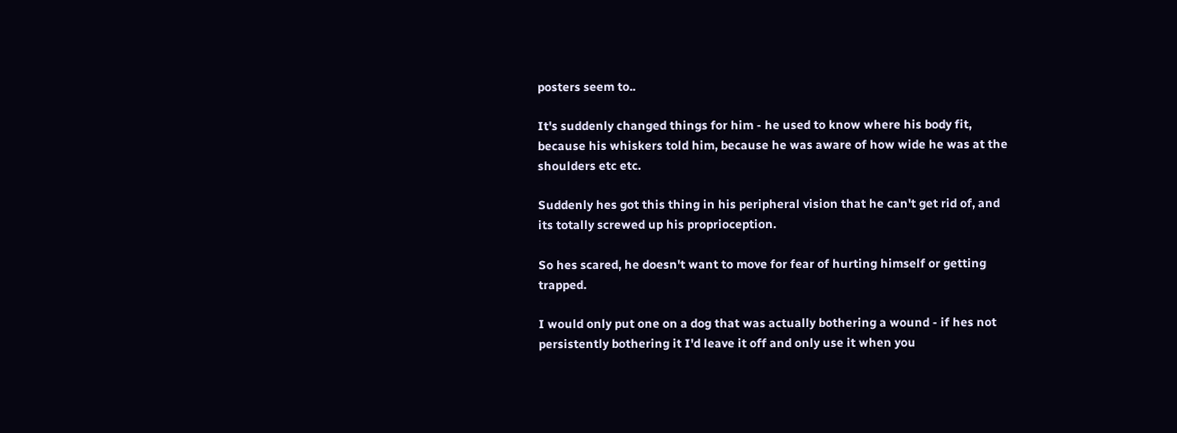posters seem to..

It's suddenly changed things for him - he used to know where his body fit, because his whiskers told him, because he was aware of how wide he was at the shoulders etc etc.

Suddenly hes got this thing in his peripheral vision that he can't get rid of, and its totally screwed up his proprioception.

So hes scared, he doesn't want to move for fear of hurting himself or getting trapped.

I would only put one on a dog that was actually bothering a wound - if hes not persistently bothering it I'd leave it off and only use it when you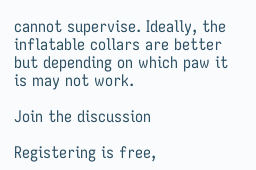cannot supervise. Ideally, the inflatable collars are better but depending on which paw it is may not work.

Join the discussion

Registering is free,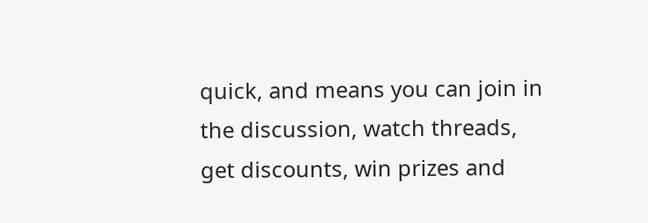quick, and means you can join in the discussion, watch threads, get discounts, win prizes and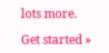lots more.

Get started »